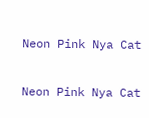Neon Pink Nya Cat

Neon Pink Nya Cat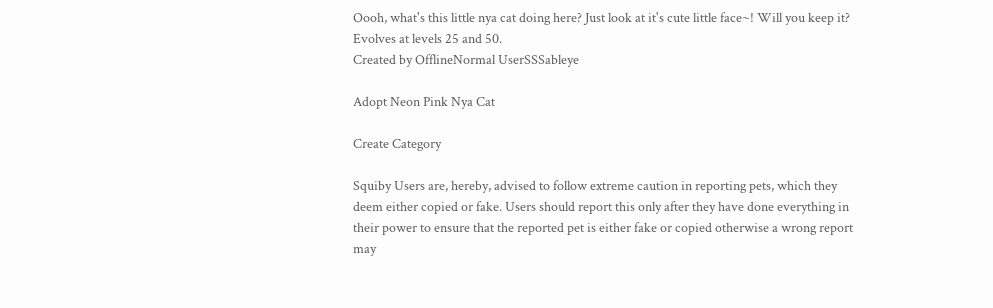Oooh, what's this little nya cat doing here? Just look at it's cute little face~! Will you keep it? Evolves at levels 25 and 50.
Created by OfflineNormal UserSSSableye

Adopt Neon Pink Nya Cat

Create Category

Squiby Users are, hereby, advised to follow extreme caution in reporting pets, which they deem either copied or fake. Users should report this only after they have done everything in their power to ensure that the reported pet is either fake or copied otherwise a wrong report may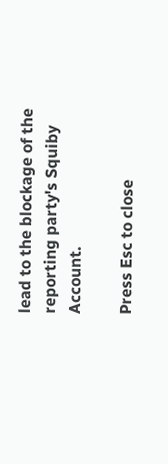lead to the blockage of the reporting party's Squiby Account.

Press Esc to close